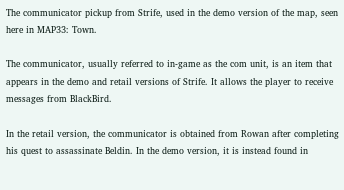The communicator pickup from Strife, used in the demo version of the map, seen here in MAP33: Town.

The communicator, usually referred to in-game as the com unit, is an item that appears in the demo and retail versions of Strife. It allows the player to receive messages from BlackBird.

In the retail version, the communicator is obtained from Rowan after completing his quest to assassinate Beldin. In the demo version, it is instead found in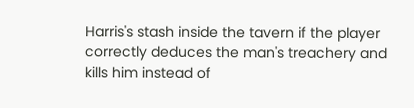Harris's stash inside the tavern if the player correctly deduces the man's treachery and kills him instead of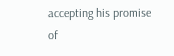accepting his promise of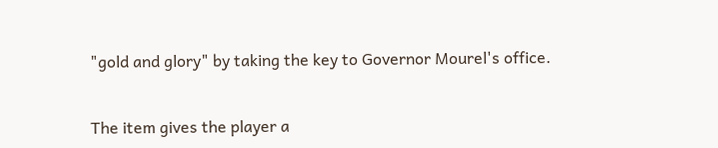"gold and glory" by taking the key to Governor Mourel's office.


The item gives the player a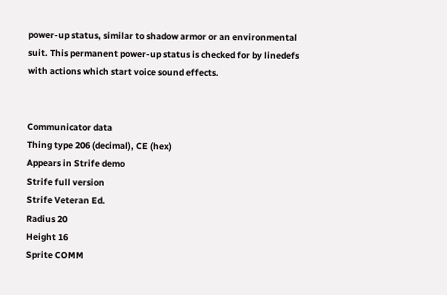power-up status, similar to shadow armor or an environmental suit. This permanent power-up status is checked for by linedefs with actions which start voice sound effects.


Communicator data
Thing type 206 (decimal), CE (hex)
Appears in Strife demo
Strife full version
Strife Veteran Ed.
Radius 20
Height 16
Sprite COMM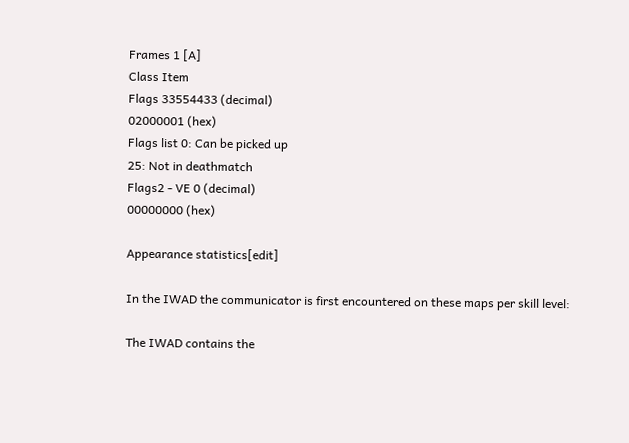Frames 1 [A]
Class Item
Flags 33554433 (decimal)
02000001 (hex)
Flags list 0: Can be picked up
25: Not in deathmatch
Flags2 - VE 0 (decimal)
00000000 (hex)

Appearance statistics[edit]

In the IWAD the communicator is first encountered on these maps per skill level:

The IWAD contains the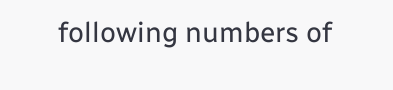following numbers of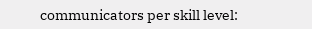communicators per skill level: